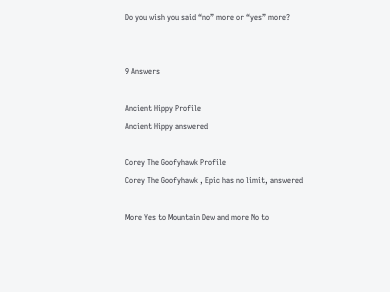Do you wish you said “no” more or “yes” more?


9 Answers

Ancient Hippy Profile
Ancient Hippy answered

Corey The Goofyhawk Profile
Corey The Goofyhawk , Epic has no limit, answered

More Yes to Mountain Dew and more No to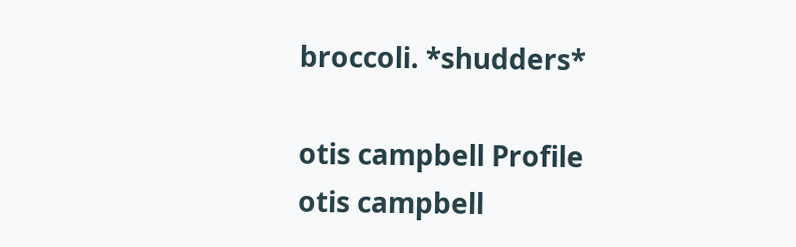broccoli. *shudders*

otis campbell Profile
otis campbell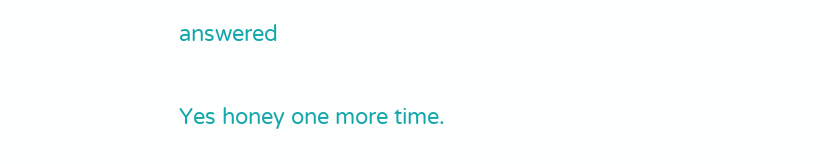answered

Yes honey one more time.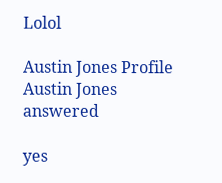Lolol

Austin Jones Profile
Austin Jones answered

yes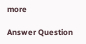more

Answer Question